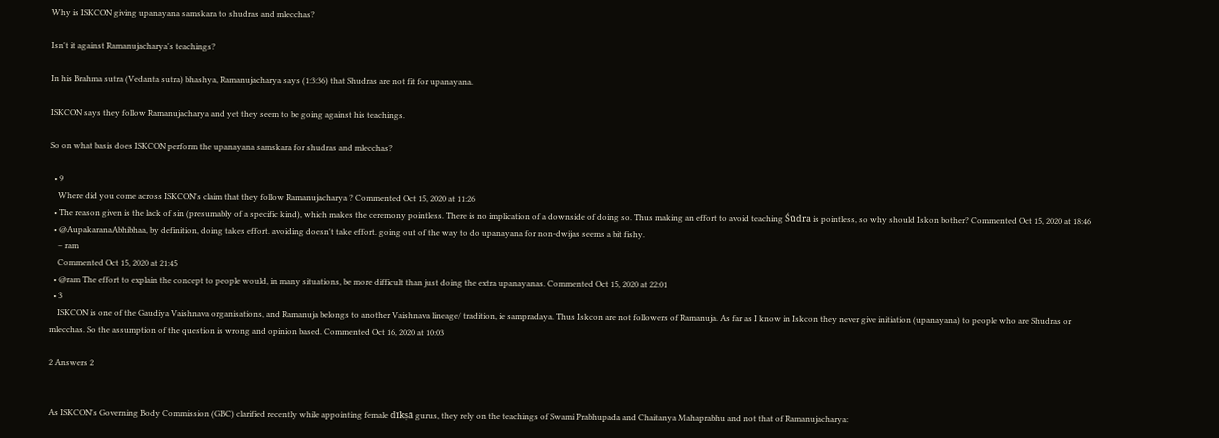Why is ISKCON giving upanayana samskara to shudras and mlecchas?

Isn't it against Ramanujacharya's teachings?

In his Brahma sutra (Vedanta sutra) bhashya, Ramanujacharya says (1:3:36) that Shudras are not fit for upanayana.

ISKCON says they follow Ramanujacharya and yet they seem to be going against his teachings.

So on what basis does ISKCON perform the upanayana samskara for shudras and mlecchas?

  • 9
    Where did you come across ISKCON's claim that they follow Ramanujacharya ? Commented Oct 15, 2020 at 11:26
  • The reason given is the lack of sin (presumably of a specific kind), which makes the ceremony pointless. There is no implication of a downside of doing so. Thus making an effort to avoid teaching Śūdra is pointless, so why should Iskon bother? Commented Oct 15, 2020 at 18:46
  • @AupakaranaAbhibhaa, by definition, doing takes effort. avoiding doesn't take effort. going out of the way to do upanayana for non-dwijas seems a bit fishy.
    – ram
    Commented Oct 15, 2020 at 21:45
  • @ram The effort to explain the concept to people would, in many situations, be more difficult than just doing the extra upanayanas. Commented Oct 15, 2020 at 22:01
  • 3
    ISKCON is one of the Gaudiya Vaishnava organisations, and Ramanuja belongs to another Vaishnava lineage/ tradition, ie sampradaya. Thus Iskcon are not followers of Ramanuja. As far as I know in Iskcon they never give initiation (upanayana) to people who are Shudras or mlecchas. So the assumption of the question is wrong and opinion based. Commented Oct 16, 2020 at 10:03

2 Answers 2


As ISKCON's Governing Body Commission (GBC) clarified recently while appointing female dīkṣā gurus, they rely on the teachings of Swami Prabhupada and Chaitanya Mahaprabhu and not that of Ramanujacharya: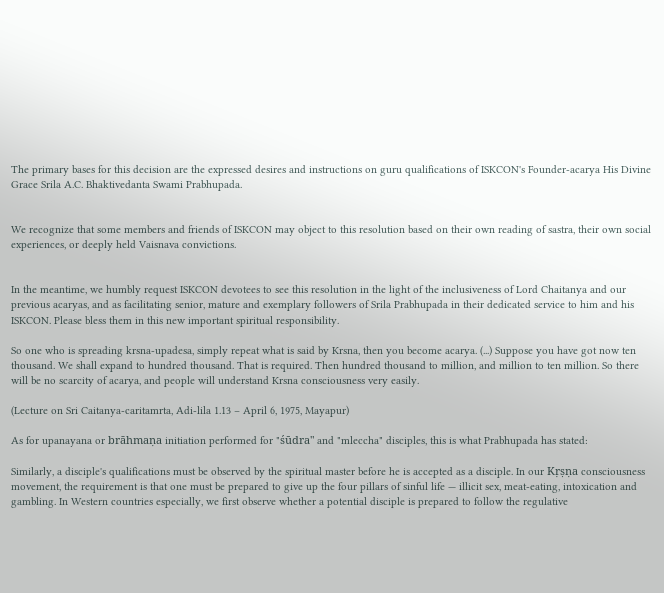The primary bases for this decision are the expressed desires and instructions on guru qualifications of ISKCON's Founder-acarya His Divine Grace Srila A.C. Bhaktivedanta Swami Prabhupada.


We recognize that some members and friends of ISKCON may object to this resolution based on their own reading of sastra, their own social experiences, or deeply held Vaisnava convictions.


In the meantime, we humbly request ISKCON devotees to see this resolution in the light of the inclusiveness of Lord Chaitanya and our previous acaryas, and as facilitating senior, mature and exemplary followers of Srila Prabhupada in their dedicated service to him and his ISKCON. Please bless them in this new important spiritual responsibility.

So one who is spreading krsna-upadesa, simply repeat what is said by Krsna, then you become acarya. (...) Suppose you have got now ten thousand. We shall expand to hundred thousand. That is required. Then hundred thousand to million, and million to ten million. So there will be no scarcity of acarya, and people will understand Krsna consciousness very easily.

(Lecture on Sri Caitanya-caritamrta, Adi-lila 1.13 – April 6, 1975, Mayapur)

As for upanayana or brāhmaṇa initiation performed for "śūdra" and "mleccha" disciples, this is what Prabhupada has stated:

Similarly, a disciple's qualifications must be observed by the spiritual master before he is accepted as a disciple. In our Kṛṣṇa consciousness movement, the requirement is that one must be prepared to give up the four pillars of sinful life — illicit sex, meat-eating, intoxication and gambling. In Western countries especially, we first observe whether a potential disciple is prepared to follow the regulative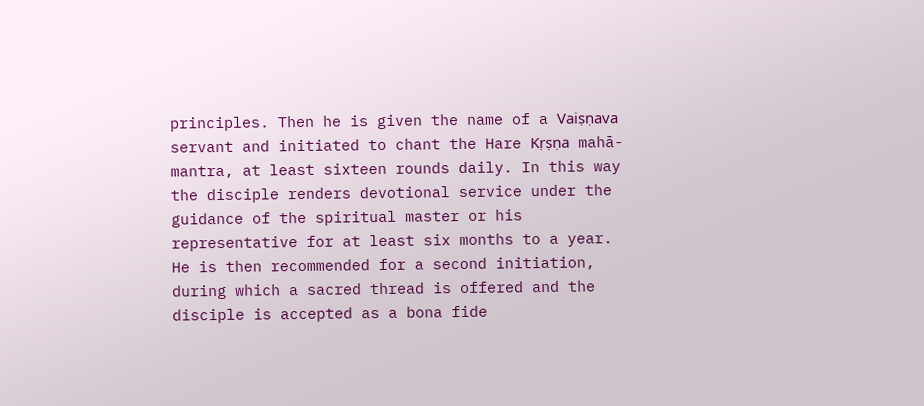principles. Then he is given the name of a Vaiṣṇava servant and initiated to chant the Hare Kṛṣṇa mahā-mantra, at least sixteen rounds daily. In this way the disciple renders devotional service under the guidance of the spiritual master or his representative for at least six months to a year. He is then recommended for a second initiation, during which a sacred thread is offered and the disciple is accepted as a bona fide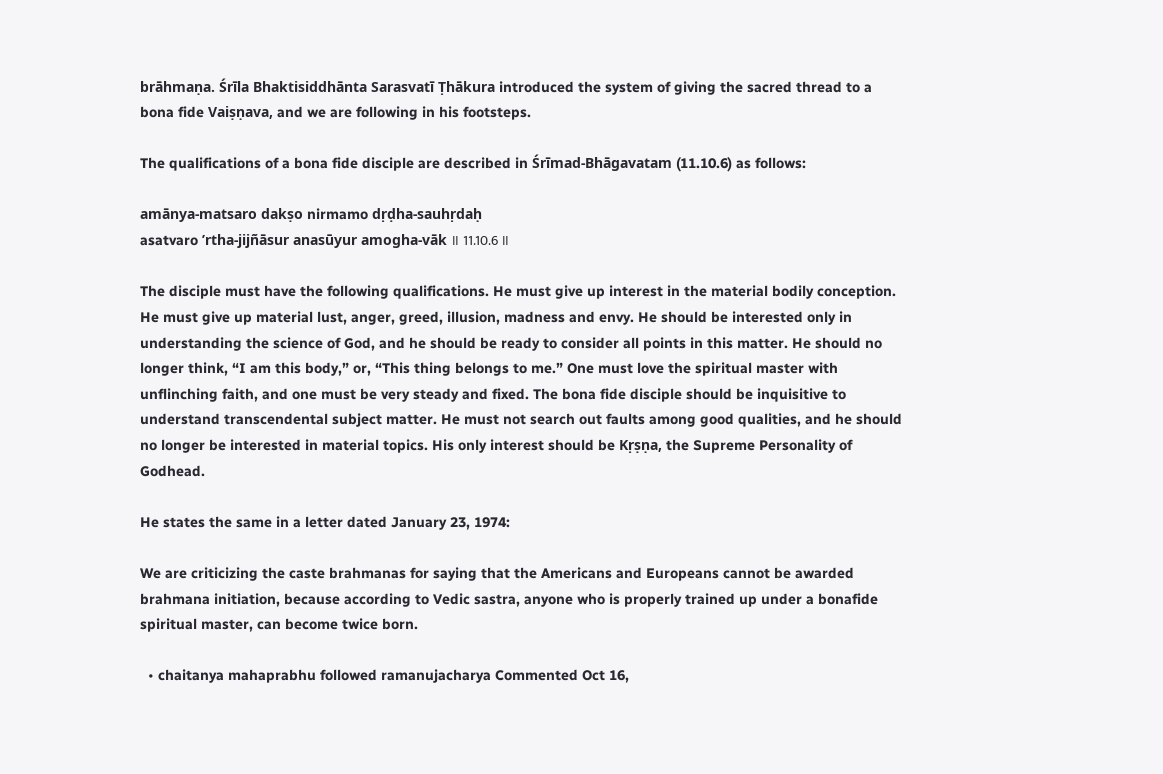brāhmaṇa. Śrīla Bhaktisiddhānta Sarasvatī Ṭhākura introduced the system of giving the sacred thread to a bona fide Vaiṣṇava, and we are following in his footsteps.

The qualifications of a bona fide disciple are described in Śrīmad-Bhāgavatam (11.10.6) as follows:

amānya-matsaro dakṣo nirmamo dṛḍha-sauhṛdaḥ
asatvaro ’rtha-jijñāsur anasūyur amogha-vāk ॥ 11.10.6 ॥

The disciple must have the following qualifications. He must give up interest in the material bodily conception. He must give up material lust, anger, greed, illusion, madness and envy. He should be interested only in understanding the science of God, and he should be ready to consider all points in this matter. He should no longer think, “I am this body,” or, “This thing belongs to me.” One must love the spiritual master with unflinching faith, and one must be very steady and fixed. The bona fide disciple should be inquisitive to understand transcendental subject matter. He must not search out faults among good qualities, and he should no longer be interested in material topics. His only interest should be Kṛṣṇa, the Supreme Personality of Godhead.

He states the same in a letter dated January 23, 1974:

We are criticizing the caste brahmanas for saying that the Americans and Europeans cannot be awarded brahmana initiation, because according to Vedic sastra, anyone who is properly trained up under a bonafide spiritual master, can become twice born.

  • chaitanya mahaprabhu followed ramanujacharya Commented Oct 16,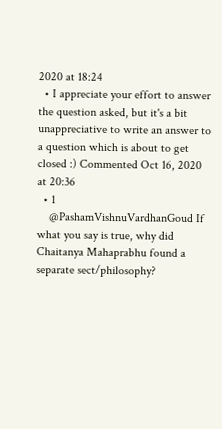2020 at 18:24
  • I appreciate your effort to answer the question asked, but it's a bit unappreciative to write an answer to a question which is about to get closed :) Commented Oct 16, 2020 at 20:36
  • 1
    @PashamVishnuVardhanGoud If what you say is true, why did Chaitanya Mahaprabhu found a separate sect/philosophy?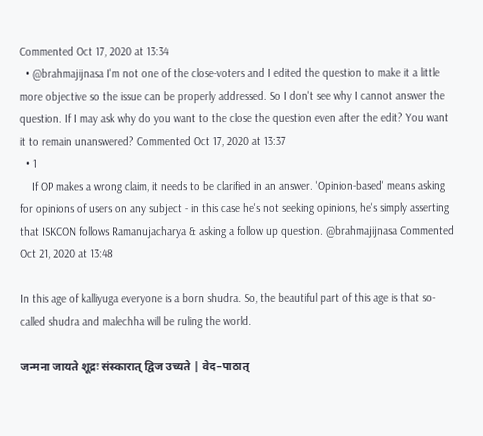Commented Oct 17, 2020 at 13:34
  • @brahmajijnasa I'm not one of the close-voters and I edited the question to make it a little more objective so the issue can be properly addressed. So I don't see why I cannot answer the question. If I may ask why do you want to the close the question even after the edit? You want it to remain unanswered? Commented Oct 17, 2020 at 13:37
  • 1
    If OP makes a wrong claim, it needs to be clarified in an answer. 'Opinion-based' means asking for opinions of users on any subject - in this case he's not seeking opinions, he's simply asserting that ISKCON follows Ramanujacharya & asking a follow up question. @brahmajijnasa Commented Oct 21, 2020 at 13:48

In this age of kalliyuga everyone is a born shudra. So, the beautiful part of this age is that so-called shudra and malechha will be ruling the world.

जन्मना जायते शूद्रः संस्कारात् द्विज उच्यते | वेद–पाठात्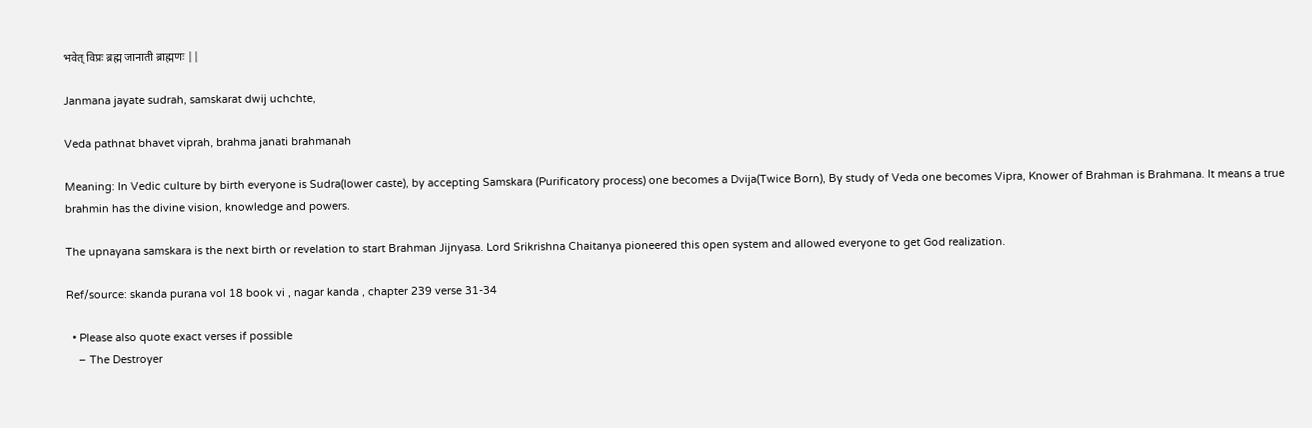भवेत् विप्रः ब्रह्म जानाती ब्राह्मणः ||

Janmana jayate sudrah, samskarat dwij uchchte,

Veda pathnat bhavet viprah, brahma janati brahmanah

Meaning: In Vedic culture by birth everyone is Sudra(lower caste), by accepting Samskara (Purificatory process) one becomes a Dvija(Twice Born), By study of Veda one becomes Vipra, Knower of Brahman is Brahmana. It means a true brahmin has the divine vision, knowledge and powers.

The upnayana samskara is the next birth or revelation to start Brahman Jijnyasa. Lord Srikrishna Chaitanya pioneered this open system and allowed everyone to get God realization.

Ref/source: skanda purana vol 18 book vi , nagar kanda , chapter 239 verse 31-34

  • Please also quote exact verses if possible
    – The Destroyer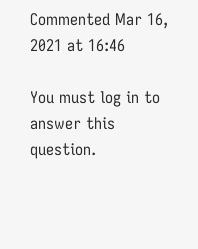Commented Mar 16, 2021 at 16:46

You must log in to answer this question.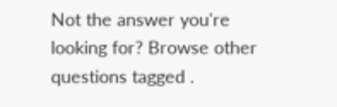Not the answer you're looking for? Browse other questions tagged .